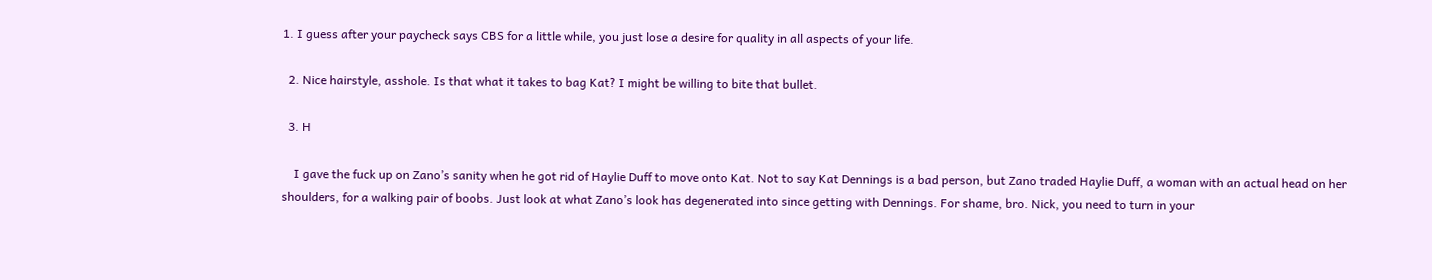1. I guess after your paycheck says CBS for a little while, you just lose a desire for quality in all aspects of your life.

  2. Nice hairstyle, asshole. Is that what it takes to bag Kat? I might be willing to bite that bullet.

  3. H

    I gave the fuck up on Zano’s sanity when he got rid of Haylie Duff to move onto Kat. Not to say Kat Dennings is a bad person, but Zano traded Haylie Duff, a woman with an actual head on her shoulders, for a walking pair of boobs. Just look at what Zano’s look has degenerated into since getting with Dennings. For shame, bro. Nick, you need to turn in your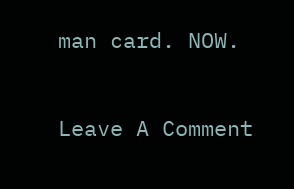man card. NOW.

Leave A Comment